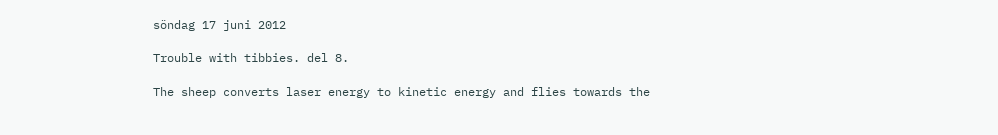söndag 17 juni 2012

Trouble with tibbies. del 8.

The sheep converts laser energy to kinetic energy and flies towards the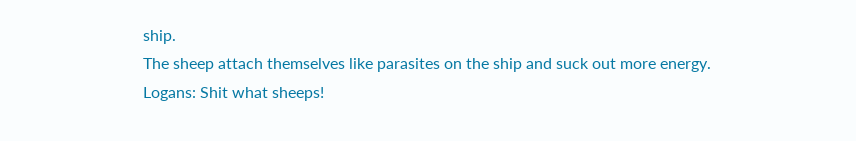ship.
The sheep attach themselves like parasites on the ship and suck out more energy.
Logans: Shit what sheeps!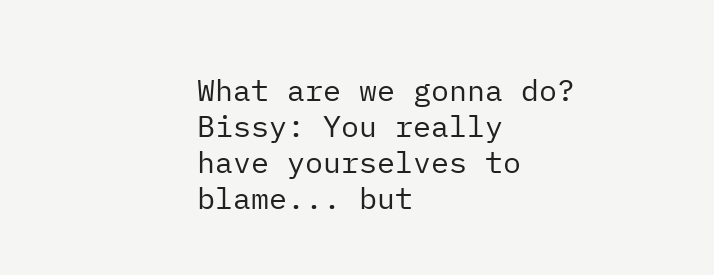What are we gonna do?
Bissy: You really have yourselves to blame... but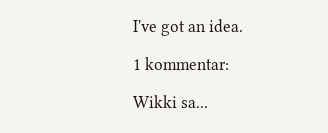I've got an idea.

1 kommentar:

Wikki sa...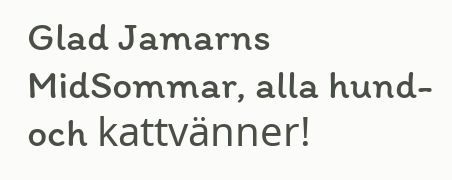Glad Jamarns MidSommar, alla hund- och kattvänner!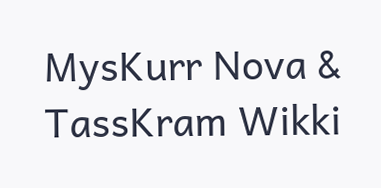MysKurr Nova & TassKram Wikki